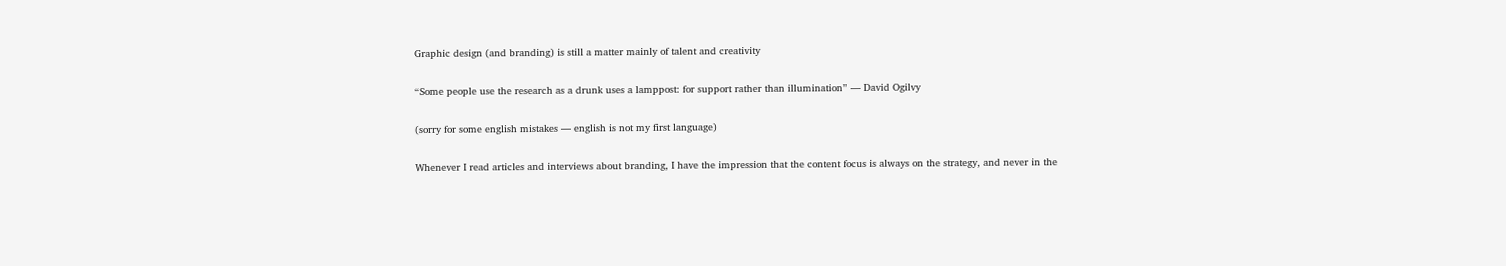Graphic design (and branding) is still a matter mainly of talent and creativity

“Some people use the research as a drunk uses a lamppost: for support rather than illumination” — David Ogilvy

(sorry for some english mistakes — english is not my first language)

Whenever I read articles and interviews about branding, I have the impression that the content focus is always on the strategy, and never in the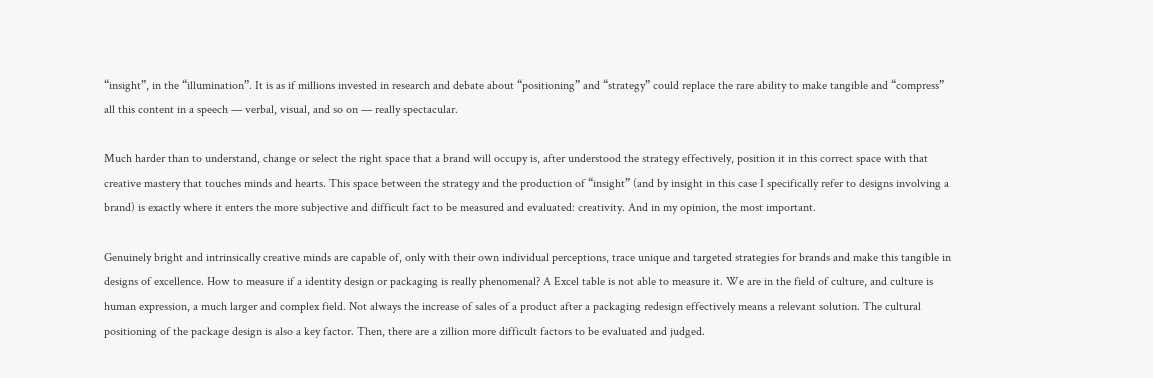“insight”, in the “illumination”. It is as if millions invested in research and debate about “positioning” and “strategy” could replace the rare ability to make tangible and “compress” all this content in a speech — verbal, visual, and so on — really spectacular.

Much harder than to understand, change or select the right space that a brand will occupy is, after understood the strategy effectively, position it in this correct space with that creative mastery that touches minds and hearts. This space between the strategy and the production of “insight” (and by insight in this case I specifically refer to designs involving a brand) is exactly where it enters the more subjective and difficult fact to be measured and evaluated: creativity. And in my opinion, the most important.

Genuinely bright and intrinsically creative minds are capable of, only with their own individual perceptions, trace unique and targeted strategies for brands and make this tangible in designs of excellence. How to measure if a identity design or packaging is really phenomenal? A Excel table is not able to measure it. We are in the field of culture, and culture is human expression, a much larger and complex field. Not always the increase of sales of a product after a packaging redesign effectively means a relevant solution. The cultural positioning of the package design is also a key factor. Then, there are a zillion more difficult factors to be evaluated and judged.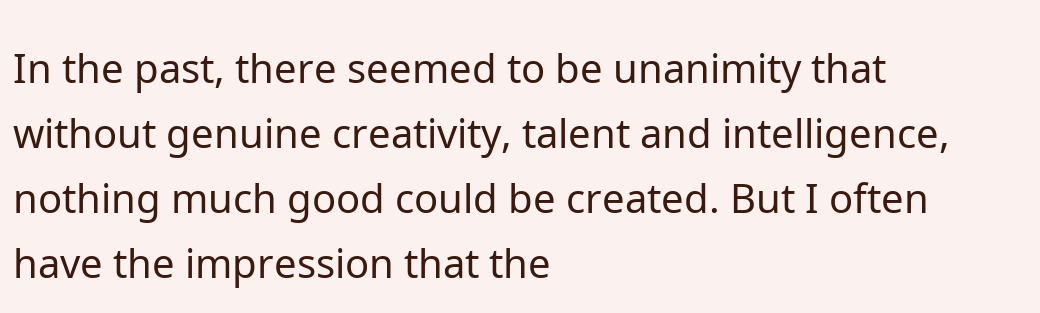In the past, there seemed to be unanimity that without genuine creativity, talent and intelligence, nothing much good could be created. But I often have the impression that the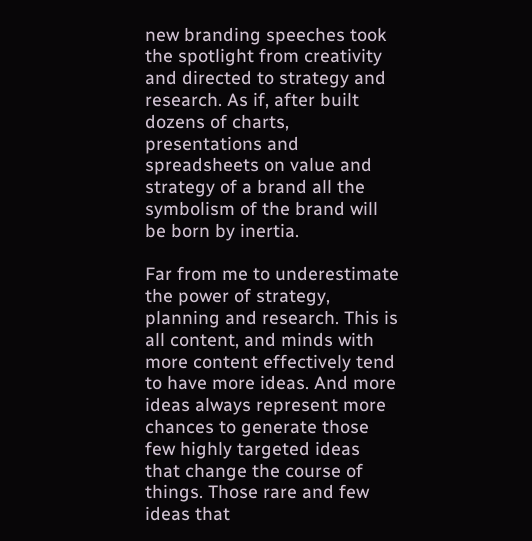new branding speeches took the spotlight from creativity and directed to strategy and research. As if, after built dozens of charts, presentations and spreadsheets on value and strategy of a brand all the symbolism of the brand will be born by inertia.

Far from me to underestimate the power of strategy, planning and research. This is all content, and minds with more content effectively tend to have more ideas. And more ideas always represent more chances to generate those few highly targeted ideas that change the course of things. Those rare and few ideas that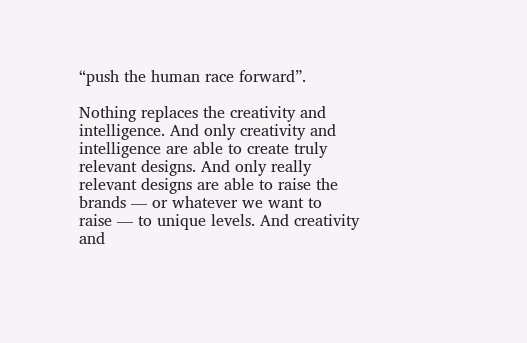“push the human race forward”.

Nothing replaces the creativity and intelligence. And only creativity and intelligence are able to create truly relevant designs. And only really relevant designs are able to raise the brands — or whatever we want to raise — to unique levels. And creativity and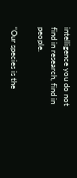intelligence you do not find in research, find in people.

“Our species is the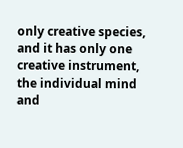only creative species, and it has only one creative instrument, the individual mind and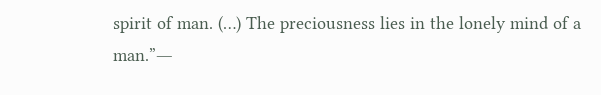spirit of man. (…) The preciousness lies in the lonely mind of a man.”―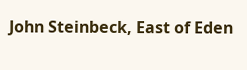John Steinbeck, East of Eden